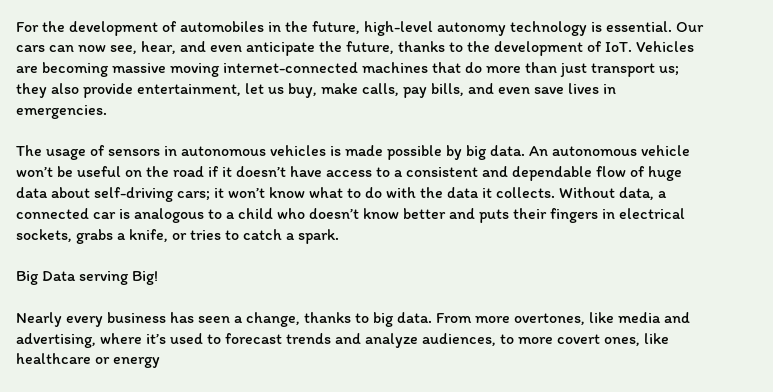For the development of automobiles in the future, high-level autonomy technology is essential. Our cars can now see, hear, and even anticipate the future, thanks to the development of IoT. Vehicles are becoming massive moving internet-connected machines that do more than just transport us; they also provide entertainment, let us buy, make calls, pay bills, and even save lives in emergencies.

The usage of sensors in autonomous vehicles is made possible by big data. An autonomous vehicle won’t be useful on the road if it doesn’t have access to a consistent and dependable flow of huge data about self-driving cars; it won’t know what to do with the data it collects. Without data, a connected car is analogous to a child who doesn’t know better and puts their fingers in electrical sockets, grabs a knife, or tries to catch a spark.

Big Data serving Big!

Nearly every business has seen a change, thanks to big data. From more overtones, like media and advertising, where it’s used to forecast trends and analyze audiences, to more covert ones, like healthcare or energy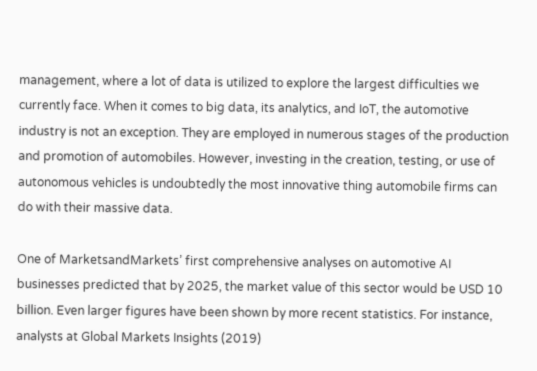management, where a lot of data is utilized to explore the largest difficulties we currently face. When it comes to big data, its analytics, and IoT, the automotive industry is not an exception. They are employed in numerous stages of the production and promotion of automobiles. However, investing in the creation, testing, or use of autonomous vehicles is undoubtedly the most innovative thing automobile firms can do with their massive data.

One of MarketsandMarkets’ first comprehensive analyses on automotive AI businesses predicted that by 2025, the market value of this sector would be USD 10 billion. Even larger figures have been shown by more recent statistics. For instance, analysts at Global Markets Insights (2019)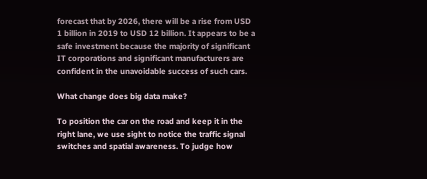forecast that by 2026, there will be a rise from USD 1 billion in 2019 to USD 12 billion. It appears to be a safe investment because the majority of significant IT corporations and significant manufacturers are confident in the unavoidable success of such cars.

What change does big data make?

To position the car on the road and keep it in the right lane, we use sight to notice the traffic signal switches and spatial awareness. To judge how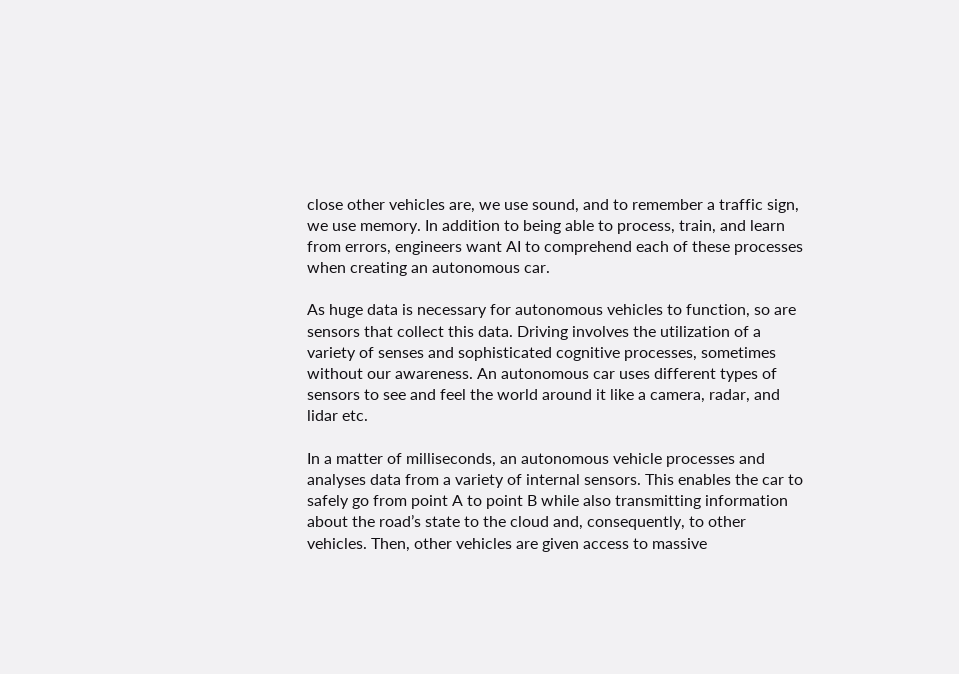close other vehicles are, we use sound, and to remember a traffic sign, we use memory. In addition to being able to process, train, and learn from errors, engineers want AI to comprehend each of these processes when creating an autonomous car.

As huge data is necessary for autonomous vehicles to function, so are sensors that collect this data. Driving involves the utilization of a variety of senses and sophisticated cognitive processes, sometimes without our awareness. An autonomous car uses different types of sensors to see and feel the world around it like a camera, radar, and lidar etc.

In a matter of milliseconds, an autonomous vehicle processes and analyses data from a variety of internal sensors. This enables the car to safely go from point A to point B while also transmitting information about the road’s state to the cloud and, consequently, to other vehicles. Then, other vehicles are given access to massive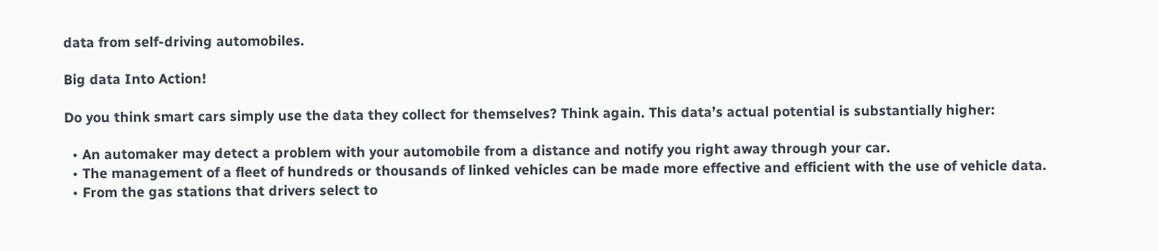data from self-driving automobiles.

Big data Into Action!

Do you think smart cars simply use the data they collect for themselves? Think again. This data’s actual potential is substantially higher:

  • An automaker may detect a problem with your automobile from a distance and notify you right away through your car.
  • The management of a fleet of hundreds or thousands of linked vehicles can be made more effective and efficient with the use of vehicle data.
  • From the gas stations that drivers select to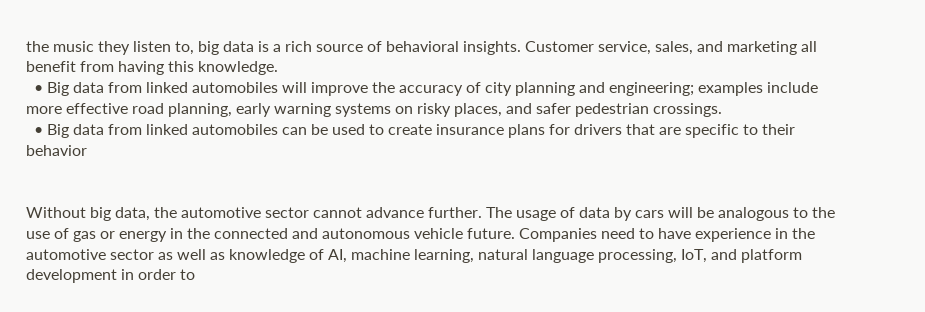the music they listen to, big data is a rich source of behavioral insights. Customer service, sales, and marketing all benefit from having this knowledge.
  • Big data from linked automobiles will improve the accuracy of city planning and engineering; examples include more effective road planning, early warning systems on risky places, and safer pedestrian crossings.
  • Big data from linked automobiles can be used to create insurance plans for drivers that are specific to their behavior


Without big data, the automotive sector cannot advance further. The usage of data by cars will be analogous to the use of gas or energy in the connected and autonomous vehicle future. Companies need to have experience in the automotive sector as well as knowledge of AI, machine learning, natural language processing, IoT, and platform development in order to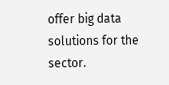offer big data solutions for the sector.